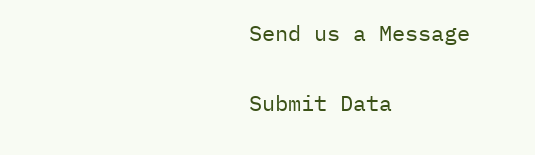Send us a Message

Submit Data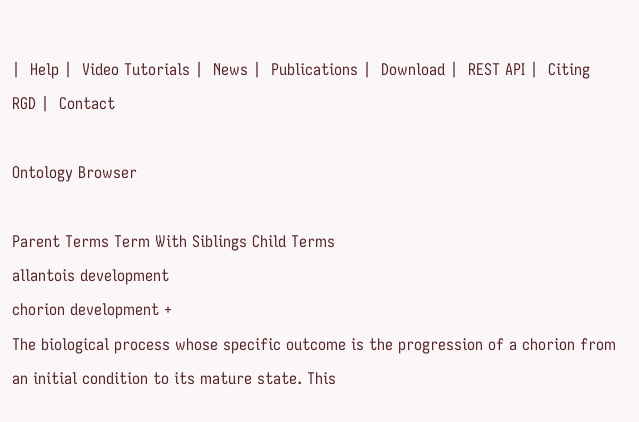|  Help |  Video Tutorials |  News |  Publications |  Download |  REST API |  Citing RGD |  Contact

Ontology Browser

Parent Terms Term With Siblings Child Terms
allantois development
chorion development +
The biological process whose specific outcome is the progression of a chorion from an initial condition to its mature state. This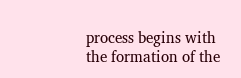process begins with the formation of the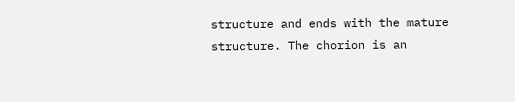structure and ends with the mature structure. The chorion is an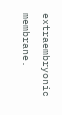extraembryonic membrane.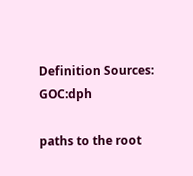Definition Sources: GOC:dph

paths to the root